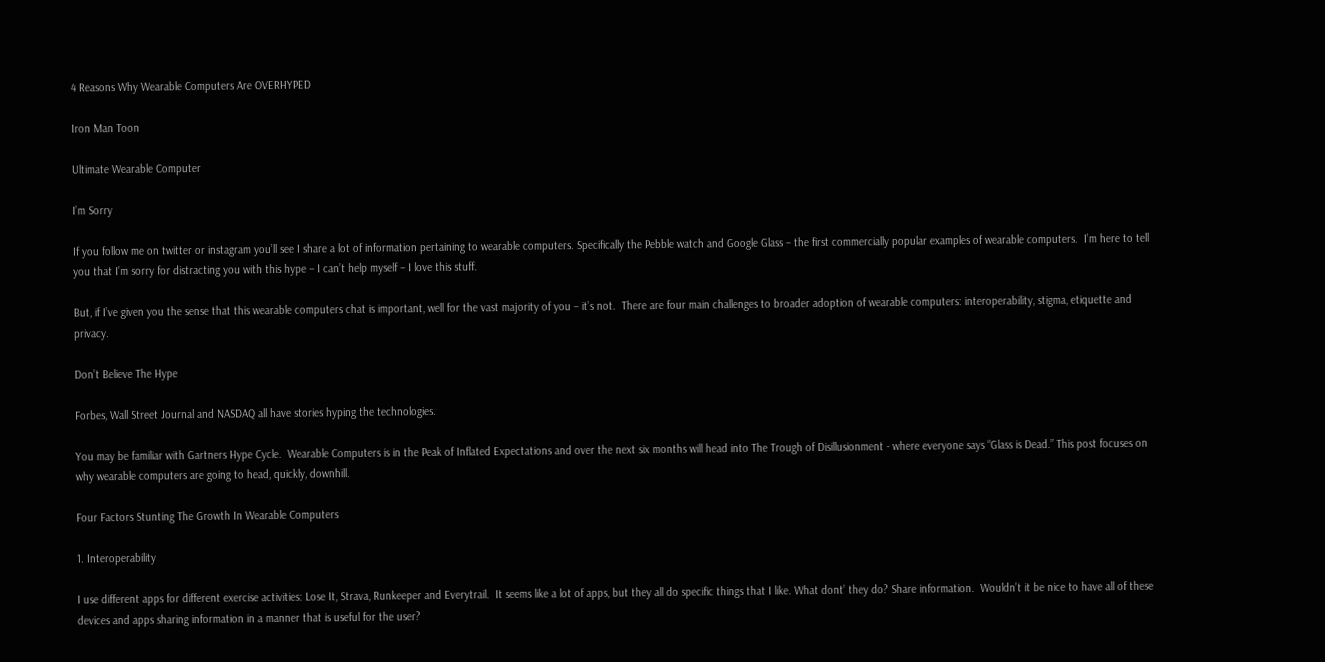4 Reasons Why Wearable Computers Are OVERHYPED

Iron Man Toon

Ultimate Wearable Computer

I’m Sorry

If you follow me on twitter or instagram you’ll see I share a lot of information pertaining to wearable computers. Specifically the Pebble watch and Google Glass – the first commercially popular examples of wearable computers.  I’m here to tell you that I’m sorry for distracting you with this hype – I can’t help myself – I love this stuff.

But, if I’ve given you the sense that this wearable computers chat is important, well for the vast majority of you – it’s not.  There are four main challenges to broader adoption of wearable computers: interoperability, stigma, etiquette and privacy.

Don’t Believe The Hype

Forbes, Wall Street Journal and NASDAQ all have stories hyping the technologies.

You may be familiar with Gartners Hype Cycle.  Wearable Computers is in the Peak of Inflated Expectations and over the next six months will head into The Trough of Disillusionment - where everyone says “Glass is Dead.” This post focuses on why wearable computers are going to head, quickly, downhill.

Four Factors Stunting The Growth In Wearable Computers

1. Interoperability

I use different apps for different exercise activities: Lose It, Strava, Runkeeper and Everytrail.  It seems like a lot of apps, but they all do specific things that I like. What dont’ they do? Share information.  Wouldn’t it be nice to have all of these devices and apps sharing information in a manner that is useful for the user?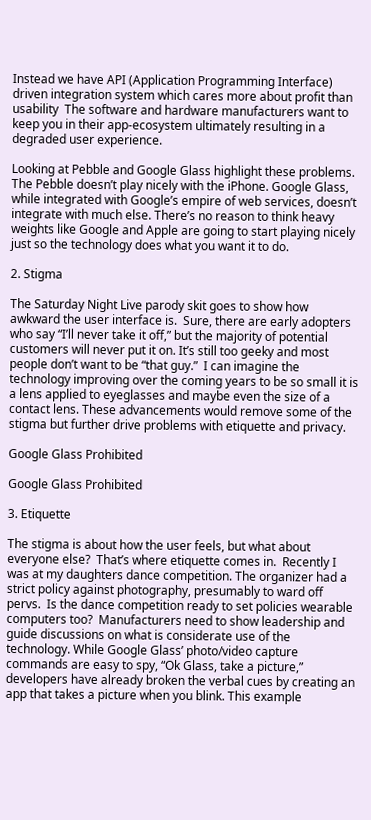Instead we have API (Application Programming Interface) driven integration system which cares more about profit than usability  The software and hardware manufacturers want to keep you in their app-ecosystem ultimately resulting in a degraded user experience.

Looking at Pebble and Google Glass highlight these problems. The Pebble doesn’t play nicely with the iPhone. Google Glass, while integrated with Google’s empire of web services, doesn’t integrate with much else. There’s no reason to think heavy weights like Google and Apple are going to start playing nicely just so the technology does what you want it to do.

2. Stigma

The Saturday Night Live parody skit goes to show how awkward the user interface is.  Sure, there are early adopters who say “I’ll never take it off,” but the majority of potential customers will never put it on. It’s still too geeky and most people don’t want to be “that guy.”  I can imagine the technology improving over the coming years to be so small it is a lens applied to eyeglasses and maybe even the size of a contact lens. These advancements would remove some of the stigma but further drive problems with etiquette and privacy.

Google Glass Prohibited

Google Glass Prohibited

3. Etiquette

The stigma is about how the user feels, but what about everyone else?  That’s where etiquette comes in.  Recently I was at my daughters dance competition. The organizer had a strict policy against photography, presumably to ward off pervs.  Is the dance competition ready to set policies wearable computers too?  Manufacturers need to show leadership and guide discussions on what is considerate use of the technology. While Google Glass’ photo/video capture commands are easy to spy, “Ok Glass, take a picture,” developers have already broken the verbal cues by creating an app that takes a picture when you blink. This example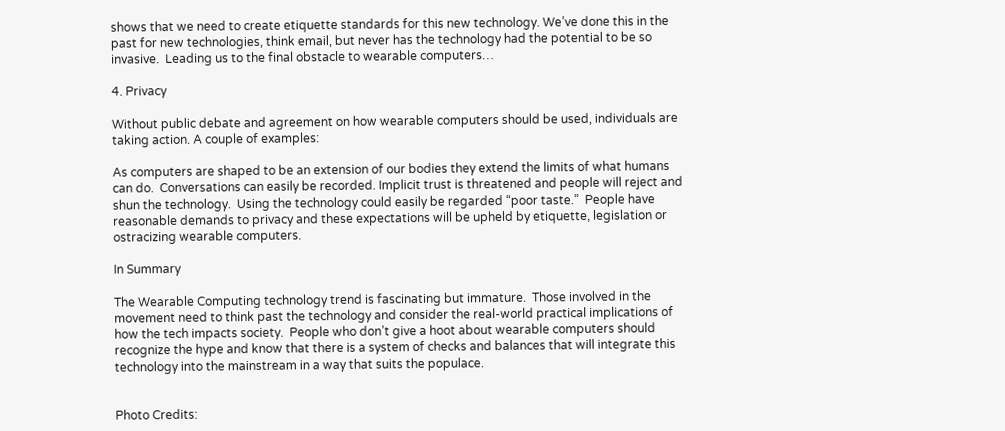shows that we need to create etiquette standards for this new technology. We’ve done this in the past for new technologies, think email, but never has the technology had the potential to be so invasive.  Leading us to the final obstacle to wearable computers…

4. Privacy

Without public debate and agreement on how wearable computers should be used, individuals are taking action. A couple of examples:

As computers are shaped to be an extension of our bodies they extend the limits of what humans can do.  Conversations can easily be recorded. Implicit trust is threatened and people will reject and shun the technology.  Using the technology could easily be regarded “poor taste.”  People have reasonable demands to privacy and these expectations will be upheld by etiquette, legislation or ostracizing wearable computers.

In Summary

The Wearable Computing technology trend is fascinating but immature.  Those involved in the movement need to think past the technology and consider the real-world practical implications of how the tech impacts society.  People who don’t give a hoot about wearable computers should recognize the hype and know that there is a system of checks and balances that will integrate this technology into the mainstream in a way that suits the populace.


Photo Credits: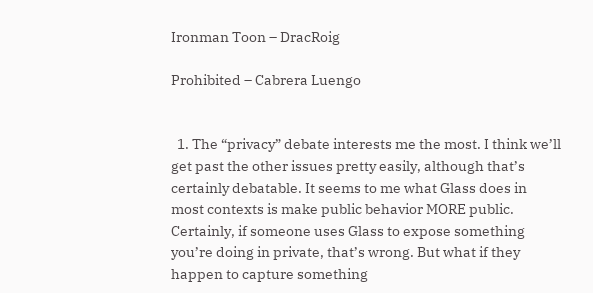Ironman Toon – DracRoig

Prohibited – Cabrera Luengo


  1. The “privacy” debate interests me the most. I think we’ll get past the other issues pretty easily, although that’s certainly debatable. It seems to me what Glass does in most contexts is make public behavior MORE public. Certainly, if someone uses Glass to expose something you’re doing in private, that’s wrong. But what if they happen to capture something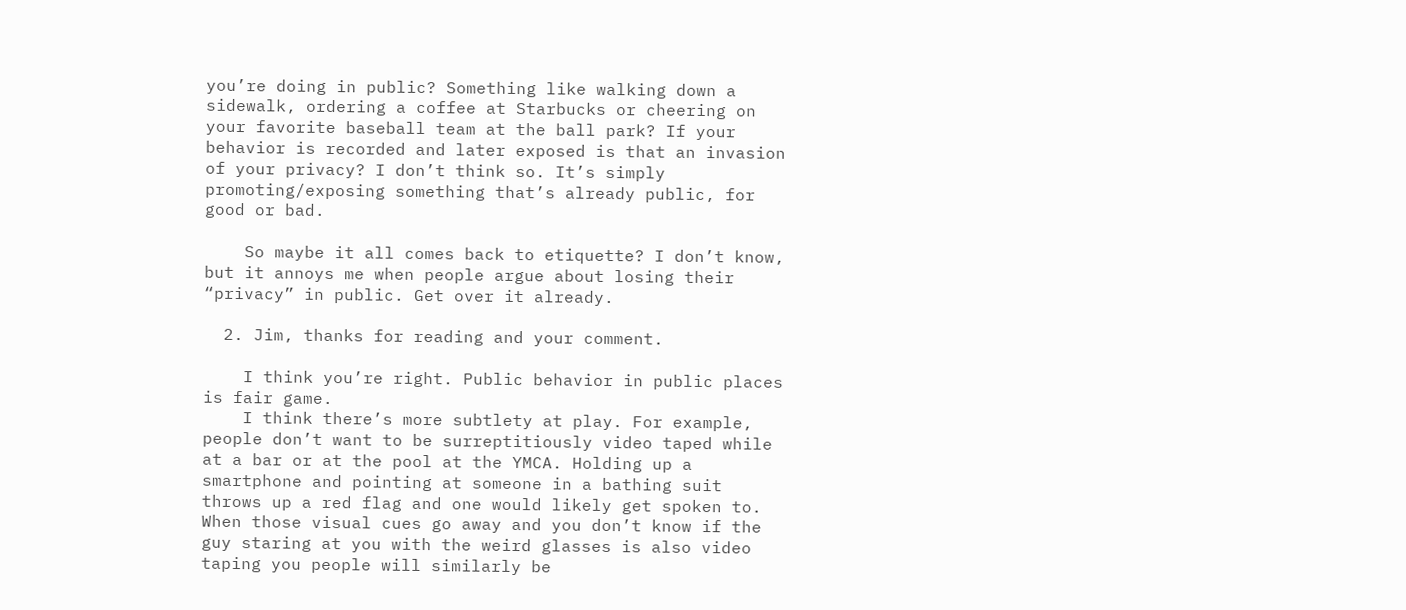you’re doing in public? Something like walking down a sidewalk, ordering a coffee at Starbucks or cheering on your favorite baseball team at the ball park? If your behavior is recorded and later exposed is that an invasion of your privacy? I don’t think so. It’s simply promoting/exposing something that’s already public, for good or bad.

    So maybe it all comes back to etiquette? I don’t know, but it annoys me when people argue about losing their “privacy” in public. Get over it already.

  2. Jim, thanks for reading and your comment.

    I think you’re right. Public behavior in public places is fair game.
    I think there’s more subtlety at play. For example, people don’t want to be surreptitiously video taped while at a bar or at the pool at the YMCA. Holding up a smartphone and pointing at someone in a bathing suit throws up a red flag and one would likely get spoken to. When those visual cues go away and you don’t know if the guy staring at you with the weird glasses is also video taping you people will similarly be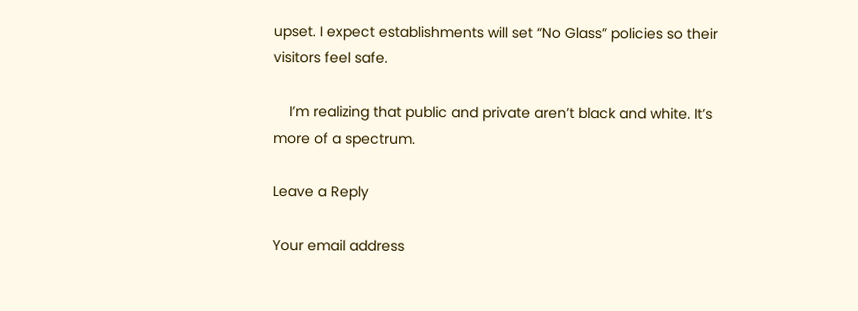upset. I expect establishments will set “No Glass” policies so their visitors feel safe.

    I’m realizing that public and private aren’t black and white. It’s more of a spectrum.

Leave a Reply

Your email address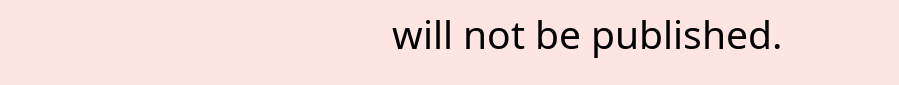will not be published.